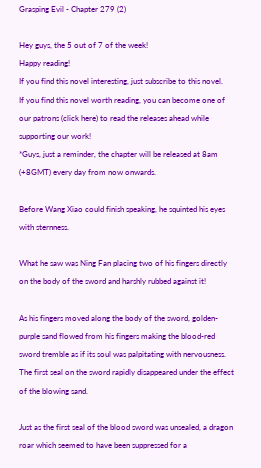Grasping Evil - Chapter 279 (2)

Hey guys, the 5 out of 7 of the week!
Happy reading!
If you find this novel interesting, just subscribe to this novel.
If you find this novel worth reading, you can become one of our patrons (click here) to read the releases ahead while supporting our work!
*Guys, just a reminder, the chapter will be released at 8am (+8GMT) every day from now onwards.

Before Wang Xiao could finish speaking, he squinted his eyes with sternness.

What he saw was Ning Fan placing two of his fingers directly on the body of the sword and harshly rubbed against it!

As his fingers moved along the body of the sword, golden-purple sand flowed from his fingers making the blood-red sword tremble as if its soul was palpitating with nervousness. The first seal on the sword rapidly disappeared under the effect of the blowing sand.

Just as the first seal of the blood sword was unsealed, a dragon roar which seemed to have been suppressed for a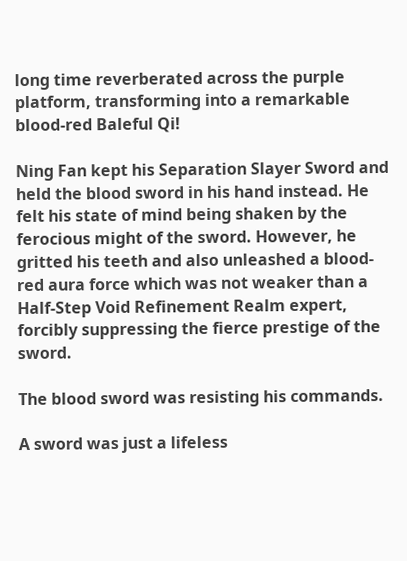long time reverberated across the purple platform, transforming into a remarkable blood-red Baleful Qi!

Ning Fan kept his Separation Slayer Sword and held the blood sword in his hand instead. He felt his state of mind being shaken by the ferocious might of the sword. However, he gritted his teeth and also unleashed a blood-red aura force which was not weaker than a Half-Step Void Refinement Realm expert, forcibly suppressing the fierce prestige of the sword.

The blood sword was resisting his commands.

A sword was just a lifeless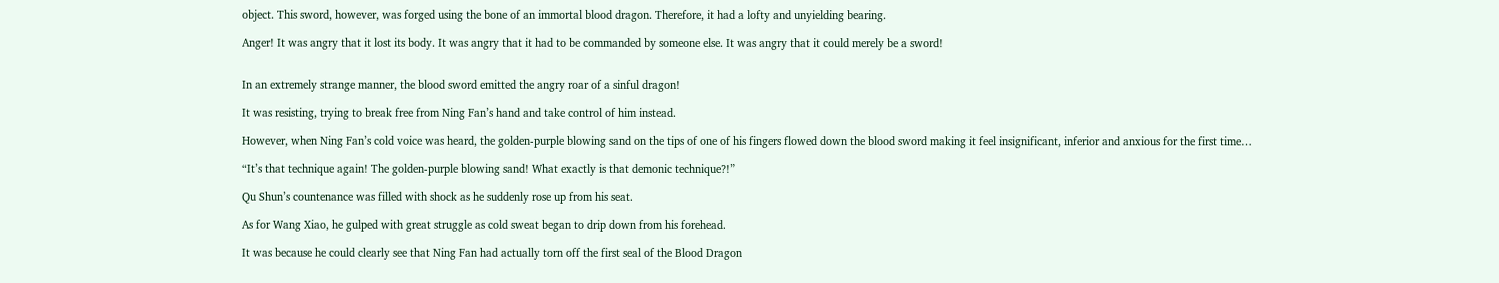object. This sword, however, was forged using the bone of an immortal blood dragon. Therefore, it had a lofty and unyielding bearing.

Anger! It was angry that it lost its body. It was angry that it had to be commanded by someone else. It was angry that it could merely be a sword!


In an extremely strange manner, the blood sword emitted the angry roar of a sinful dragon!

It was resisting, trying to break free from Ning Fan’s hand and take control of him instead.

However, when Ning Fan’s cold voice was heard, the golden-purple blowing sand on the tips of one of his fingers flowed down the blood sword making it feel insignificant, inferior and anxious for the first time…

“It’s that technique again! The golden-purple blowing sand! What exactly is that demonic technique?!”

Qu Shun’s countenance was filled with shock as he suddenly rose up from his seat.

As for Wang Xiao, he gulped with great struggle as cold sweat began to drip down from his forehead.

It was because he could clearly see that Ning Fan had actually torn off the first seal of the Blood Dragon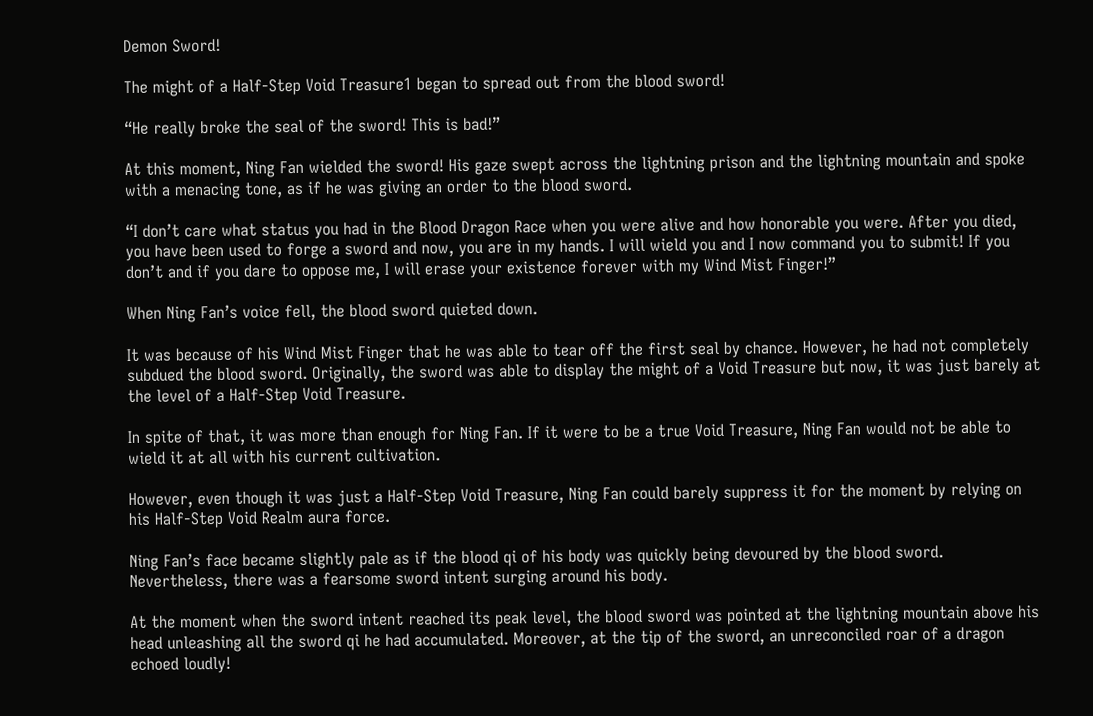Demon Sword!

The might of a Half-Step Void Treasure1 began to spread out from the blood sword!

“He really broke the seal of the sword! This is bad!”

At this moment, Ning Fan wielded the sword! His gaze swept across the lightning prison and the lightning mountain and spoke with a menacing tone, as if he was giving an order to the blood sword.

“I don’t care what status you had in the Blood Dragon Race when you were alive and how honorable you were. After you died, you have been used to forge a sword and now, you are in my hands. I will wield you and I now command you to submit! If you don’t and if you dare to oppose me, I will erase your existence forever with my Wind Mist Finger!”

When Ning Fan’s voice fell, the blood sword quieted down.

It was because of his Wind Mist Finger that he was able to tear off the first seal by chance. However, he had not completely subdued the blood sword. Originally, the sword was able to display the might of a Void Treasure but now, it was just barely at the level of a Half-Step Void Treasure.

In spite of that, it was more than enough for Ning Fan. If it were to be a true Void Treasure, Ning Fan would not be able to wield it at all with his current cultivation.

However, even though it was just a Half-Step Void Treasure, Ning Fan could barely suppress it for the moment by relying on his Half-Step Void Realm aura force.

Ning Fan’s face became slightly pale as if the blood qi of his body was quickly being devoured by the blood sword. Nevertheless, there was a fearsome sword intent surging around his body.

At the moment when the sword intent reached its peak level, the blood sword was pointed at the lightning mountain above his head unleashing all the sword qi he had accumulated. Moreover, at the tip of the sword, an unreconciled roar of a dragon echoed loudly!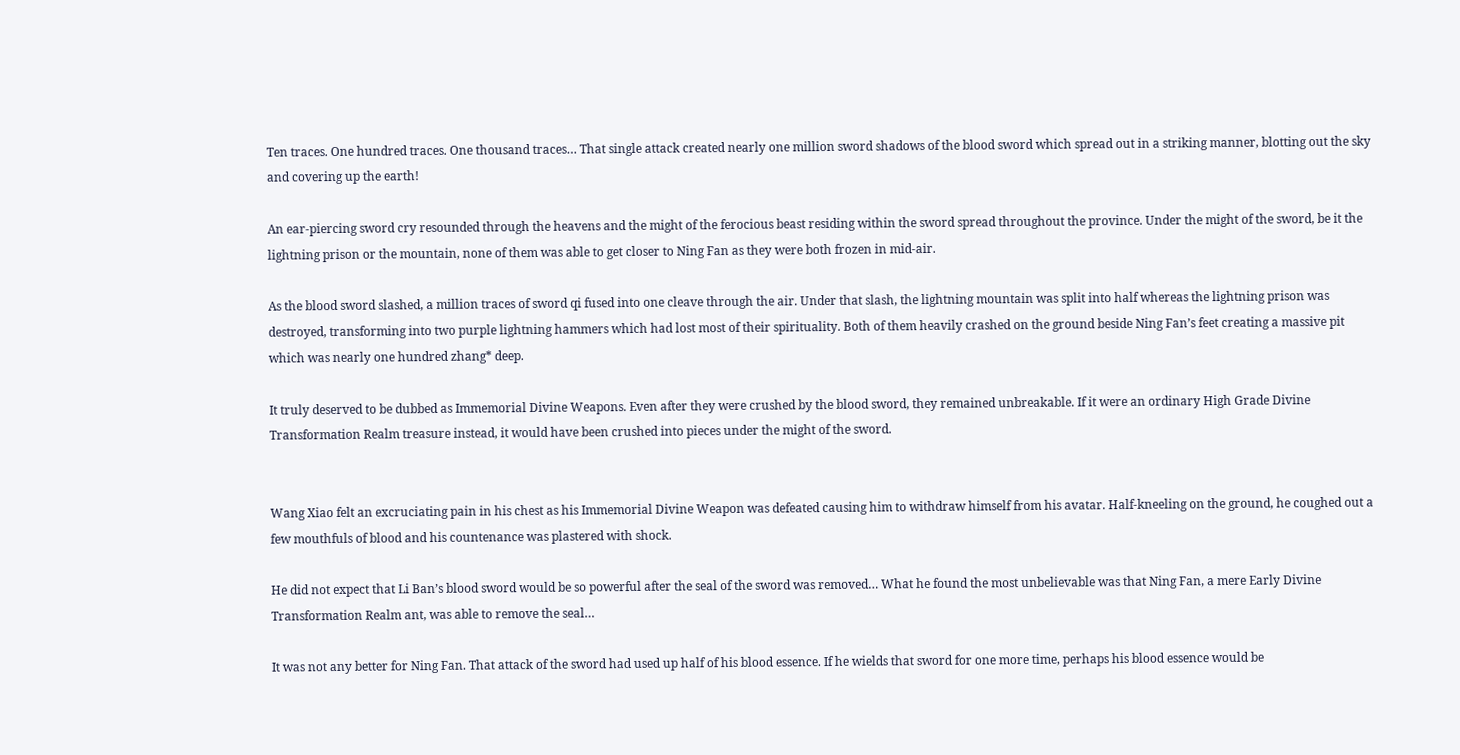Ten traces. One hundred traces. One thousand traces… That single attack created nearly one million sword shadows of the blood sword which spread out in a striking manner, blotting out the sky and covering up the earth!

An ear-piercing sword cry resounded through the heavens and the might of the ferocious beast residing within the sword spread throughout the province. Under the might of the sword, be it the lightning prison or the mountain, none of them was able to get closer to Ning Fan as they were both frozen in mid-air.

As the blood sword slashed, a million traces of sword qi fused into one cleave through the air. Under that slash, the lightning mountain was split into half whereas the lightning prison was destroyed, transforming into two purple lightning hammers which had lost most of their spirituality. Both of them heavily crashed on the ground beside Ning Fan’s feet creating a massive pit which was nearly one hundred zhang* deep.

It truly deserved to be dubbed as Immemorial Divine Weapons. Even after they were crushed by the blood sword, they remained unbreakable. If it were an ordinary High Grade Divine Transformation Realm treasure instead, it would have been crushed into pieces under the might of the sword.


Wang Xiao felt an excruciating pain in his chest as his Immemorial Divine Weapon was defeated causing him to withdraw himself from his avatar. Half-kneeling on the ground, he coughed out a few mouthfuls of blood and his countenance was plastered with shock.

He did not expect that Li Ban’s blood sword would be so powerful after the seal of the sword was removed… What he found the most unbelievable was that Ning Fan, a mere Early Divine Transformation Realm ant, was able to remove the seal…

It was not any better for Ning Fan. That attack of the sword had used up half of his blood essence. If he wields that sword for one more time, perhaps his blood essence would be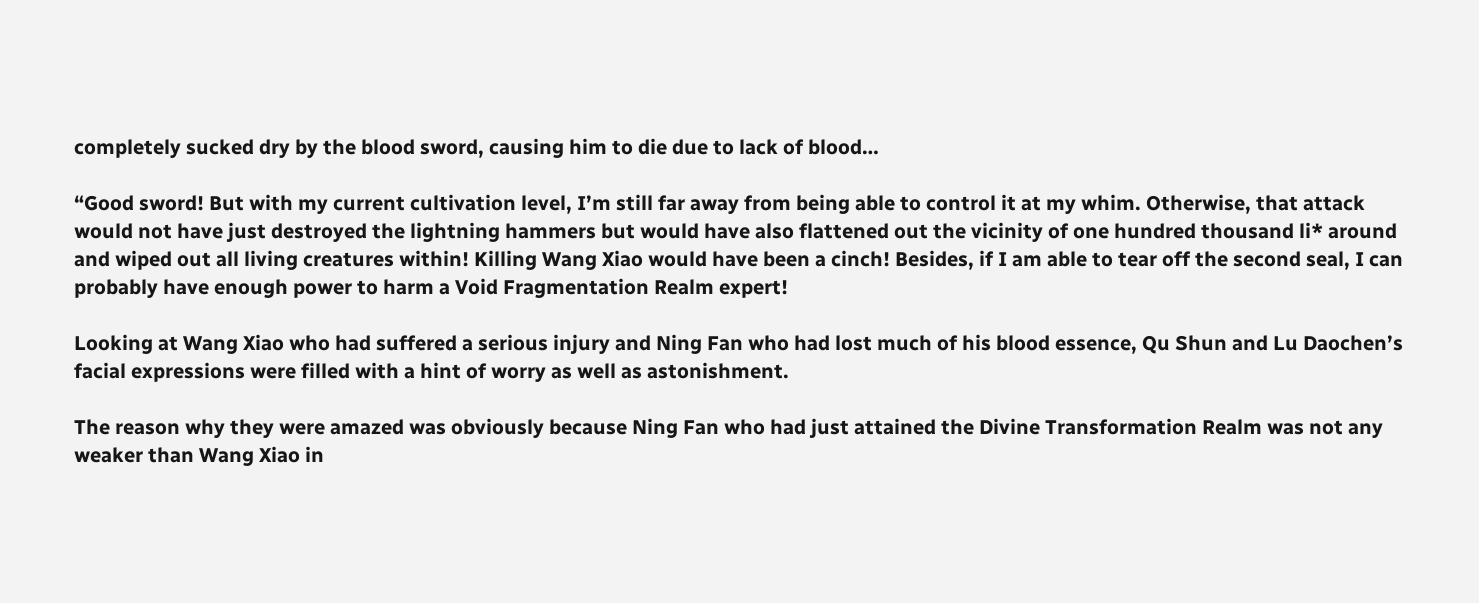completely sucked dry by the blood sword, causing him to die due to lack of blood…

“Good sword! But with my current cultivation level, I’m still far away from being able to control it at my whim. Otherwise, that attack would not have just destroyed the lightning hammers but would have also flattened out the vicinity of one hundred thousand li* around and wiped out all living creatures within! Killing Wang Xiao would have been a cinch! Besides, if I am able to tear off the second seal, I can probably have enough power to harm a Void Fragmentation Realm expert!

Looking at Wang Xiao who had suffered a serious injury and Ning Fan who had lost much of his blood essence, Qu Shun and Lu Daochen’s facial expressions were filled with a hint of worry as well as astonishment.

The reason why they were amazed was obviously because Ning Fan who had just attained the Divine Transformation Realm was not any weaker than Wang Xiao in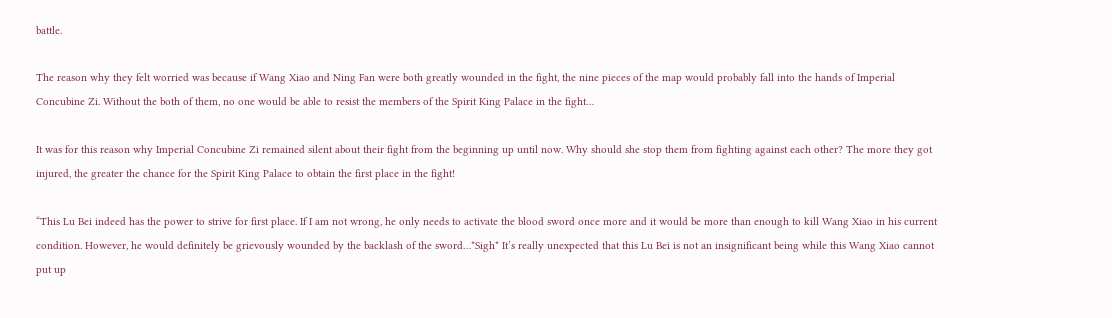battle.

The reason why they felt worried was because if Wang Xiao and Ning Fan were both greatly wounded in the fight, the nine pieces of the map would probably fall into the hands of Imperial Concubine Zi. Without the both of them, no one would be able to resist the members of the Spirit King Palace in the fight…

It was for this reason why Imperial Concubine Zi remained silent about their fight from the beginning up until now. Why should she stop them from fighting against each other? The more they got injured, the greater the chance for the Spirit King Palace to obtain the first place in the fight!

“This Lu Bei indeed has the power to strive for first place. If I am not wrong, he only needs to activate the blood sword once more and it would be more than enough to kill Wang Xiao in his current condition. However, he would definitely be grievously wounded by the backlash of the sword…*Sigh* It’s really unexpected that this Lu Bei is not an insignificant being while this Wang Xiao cannot put up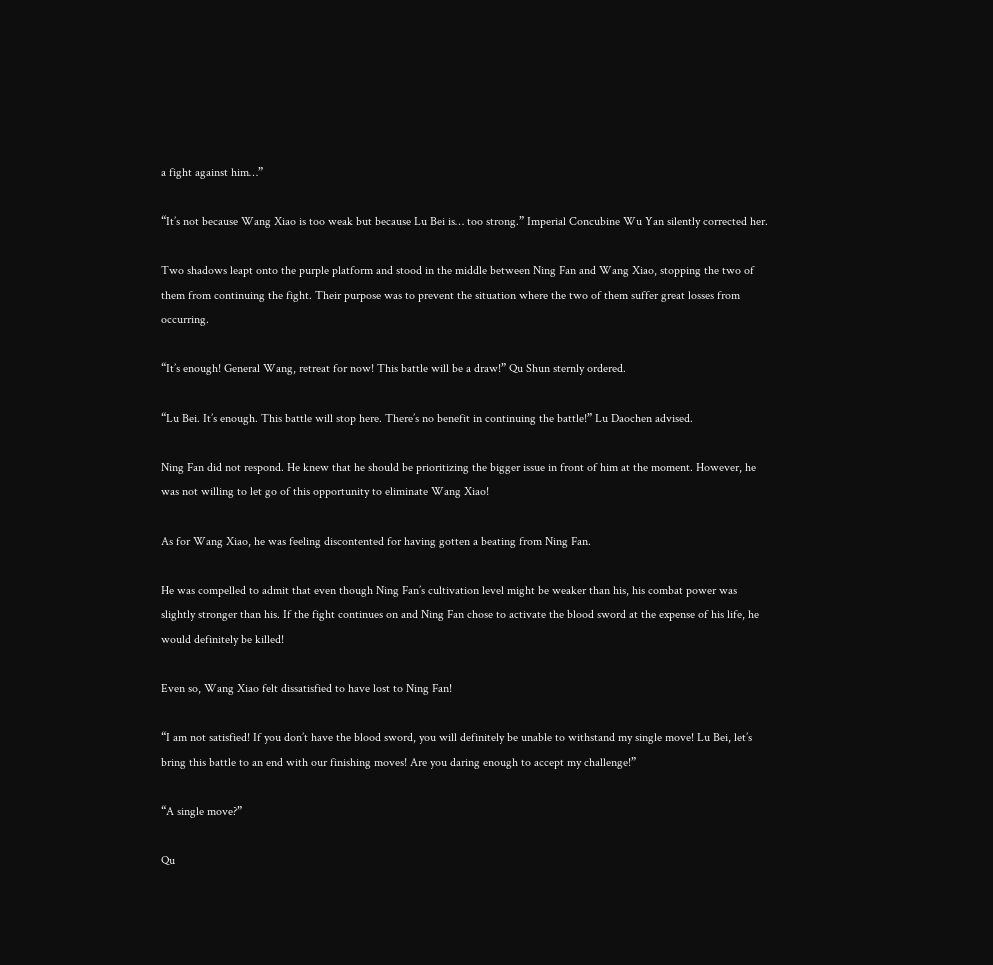a fight against him…”

“It’s not because Wang Xiao is too weak but because Lu Bei is… too strong.” Imperial Concubine Wu Yan silently corrected her.

Two shadows leapt onto the purple platform and stood in the middle between Ning Fan and Wang Xiao, stopping the two of them from continuing the fight. Their purpose was to prevent the situation where the two of them suffer great losses from occurring.

“It’s enough! General Wang, retreat for now! This battle will be a draw!” Qu Shun sternly ordered.

“Lu Bei. It’s enough. This battle will stop here. There’s no benefit in continuing the battle!” Lu Daochen advised.

Ning Fan did not respond. He knew that he should be prioritizing the bigger issue in front of him at the moment. However, he was not willing to let go of this opportunity to eliminate Wang Xiao!

As for Wang Xiao, he was feeling discontented for having gotten a beating from Ning Fan.

He was compelled to admit that even though Ning Fan’s cultivation level might be weaker than his, his combat power was slightly stronger than his. If the fight continues on and Ning Fan chose to activate the blood sword at the expense of his life, he would definitely be killed!

Even so, Wang Xiao felt dissatisfied to have lost to Ning Fan!

“I am not satisfied! If you don’t have the blood sword, you will definitely be unable to withstand my single move! Lu Bei, let’s bring this battle to an end with our finishing moves! Are you daring enough to accept my challenge!”

“A single move?”

Qu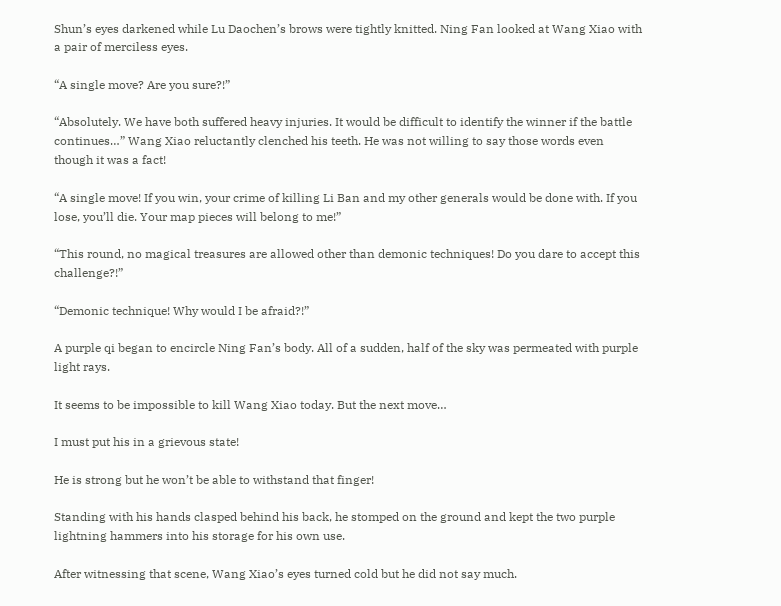Shun’s eyes darkened while Lu Daochen’s brows were tightly knitted. Ning Fan looked at Wang Xiao with a pair of merciless eyes.

“A single move? Are you sure?!”

“Absolutely. We have both suffered heavy injuries. It would be difficult to identify the winner if the battle continues…” Wang Xiao reluctantly clenched his teeth. He was not willing to say those words even though it was a fact!

“A single move! If you win, your crime of killing Li Ban and my other generals would be done with. If you lose, you’ll die. Your map pieces will belong to me!”

“This round, no magical treasures are allowed other than demonic techniques! Do you dare to accept this challenge?!”

“Demonic technique! Why would I be afraid?!”

A purple qi began to encircle Ning Fan’s body. All of a sudden, half of the sky was permeated with purple light rays.

It seems to be impossible to kill Wang Xiao today. But the next move…

I must put his in a grievous state!

He is strong but he won’t be able to withstand that finger!

Standing with his hands clasped behind his back, he stomped on the ground and kept the two purple lightning hammers into his storage for his own use.

After witnessing that scene, Wang Xiao’s eyes turned cold but he did not say much.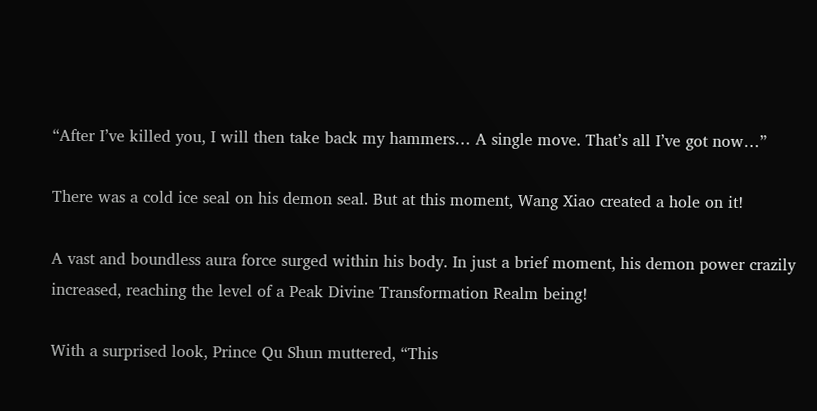“After I’ve killed you, I will then take back my hammers… A single move. That’s all I’ve got now…”

There was a cold ice seal on his demon seal. But at this moment, Wang Xiao created a hole on it!

A vast and boundless aura force surged within his body. In just a brief moment, his demon power crazily increased, reaching the level of a Peak Divine Transformation Realm being!

With a surprised look, Prince Qu Shun muttered, “This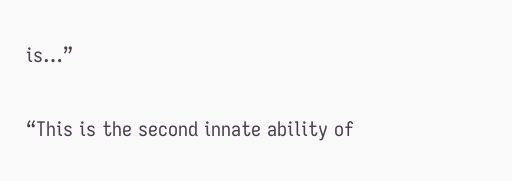is…”

“This is the second innate ability of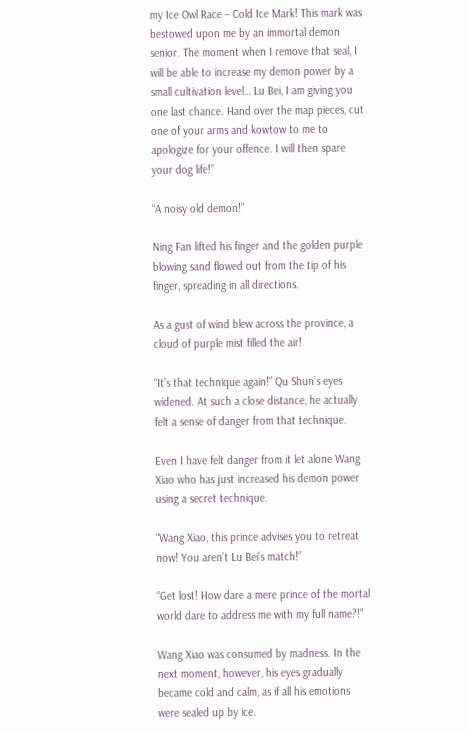my Ice Owl Race – Cold Ice Mark! This mark was bestowed upon me by an immortal demon senior. The moment when I remove that seal, I will be able to increase my demon power by a small cultivation level… Lu Bei, I am giving you one last chance. Hand over the map pieces, cut one of your arms and kowtow to me to apologize for your offence. I will then spare your dog life!”

“A noisy old demon!”

Ning Fan lifted his finger and the golden purple blowing sand flowed out from the tip of his finger, spreading in all directions.

As a gust of wind blew across the province, a cloud of purple mist filled the air!

“It’s that technique again!” Qu Shun’s eyes widened. At such a close distance, he actually felt a sense of danger from that technique.

Even I have felt danger from it let alone Wang Xiao who has just increased his demon power using a secret technique.

“Wang Xiao, this prince advises you to retreat now! You aren’t Lu Bei’s match!”

“Get lost! How dare a mere prince of the mortal world dare to address me with my full name?!”

Wang Xiao was consumed by madness. In the next moment, however, his eyes gradually became cold and calm, as if all his emotions were sealed up by ice.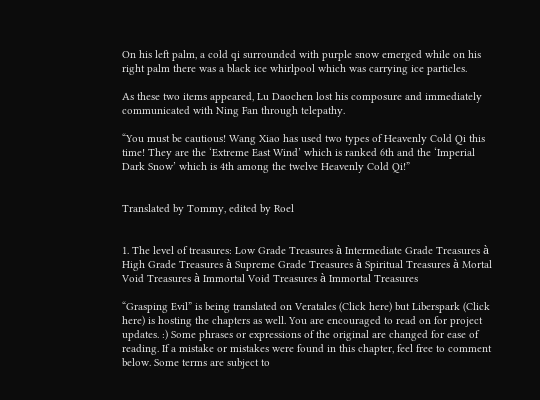On his left palm, a cold qi surrounded with purple snow emerged while on his right palm there was a black ice whirlpool which was carrying ice particles.

As these two items appeared, Lu Daochen lost his composure and immediately communicated with Ning Fan through telepathy.

“You must be cautious! Wang Xiao has used two types of Heavenly Cold Qi this time! They are the ‘Extreme East Wind’ which is ranked 6th and the ‘Imperial Dark Snow’ which is 4th among the twelve Heavenly Cold Qi!”


Translated by Tommy, edited by Roel


1. The level of treasures: Low Grade Treasures à Intermediate Grade Treasures à High Grade Treasures à Supreme Grade Treasures à Spiritual Treasures à Mortal Void Treasures à Immortal Void Treasures à Immortal Treasures

“Grasping Evil” is being translated on Veratales (Click here) but Liberspark (Click here) is hosting the chapters as well. You are encouraged to read on for project updates. :) Some phrases or expressions of the original are changed for ease of reading. If a mistake or mistakes were found in this chapter, feel free to comment below. Some terms are subject to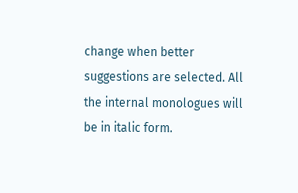change when better suggestions are selected. All the internal monologues will be in italic form.